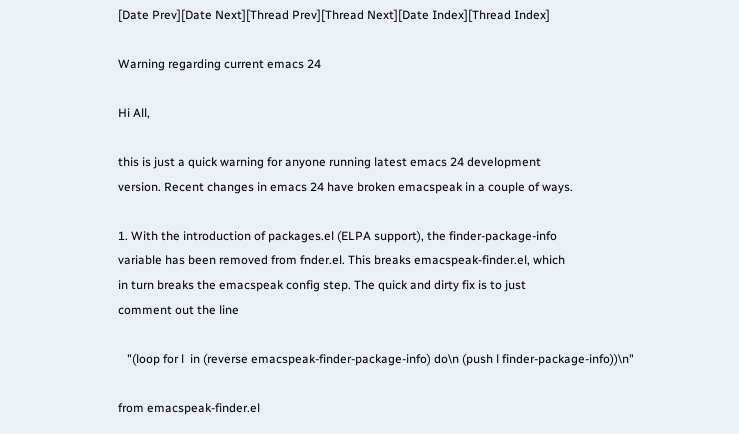[Date Prev][Date Next][Thread Prev][Thread Next][Date Index][Thread Index]

Warning regarding current emacs 24

Hi All,

this is just a quick warning for anyone running latest emacs 24 development
version. Recent changes in emacs 24 have broken emacspeak in a couple of ways.

1. With the introduction of packages.el (ELPA support), the finder-package-info
variable has been removed from fnder.el. This breaks emacspeak-finder.el, which
in turn breaks the emacspeak config step. The quick and dirty fix is to just
comment out the line

   "(loop for l  in (reverse emacspeak-finder-package-info) do\n (push l finder-package-info))\n"

from emacspeak-finder.el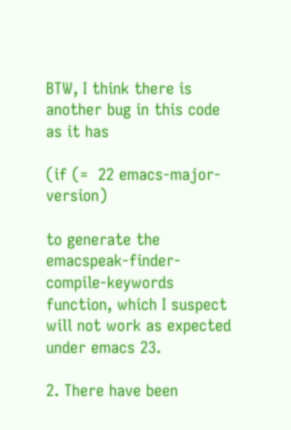BTW, I think there is another bug in this code as it has

(if (=  22 emacs-major-version)

to generate the emacspeak-finder-compile-keywords function, which I suspect
will not work as expected under emacs 23.

2. There have been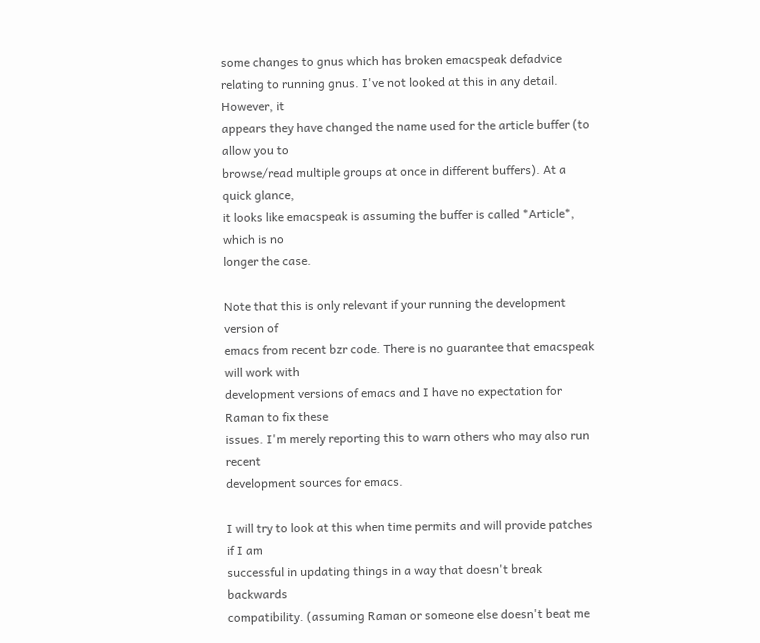some changes to gnus which has broken emacspeak defadvice
relating to running gnus. I've not looked at this in any detail. However, it
appears they have changed the name used for the article buffer (to allow you to
browse/read multiple groups at once in different buffers). At a quick glance,
it looks like emacspeak is assuming the buffer is called *Article*, which is no
longer the case.

Note that this is only relevant if your running the development version of
emacs from recent bzr code. There is no guarantee that emacspeak will work with
development versions of emacs and I have no expectation for Raman to fix these
issues. I'm merely reporting this to warn others who may also run recent
development sources for emacs.

I will try to look at this when time permits and will provide patches if I am
successful in updating things in a way that doesn't break backwards
compatibility. (assuming Raman or someone else doesn't beat me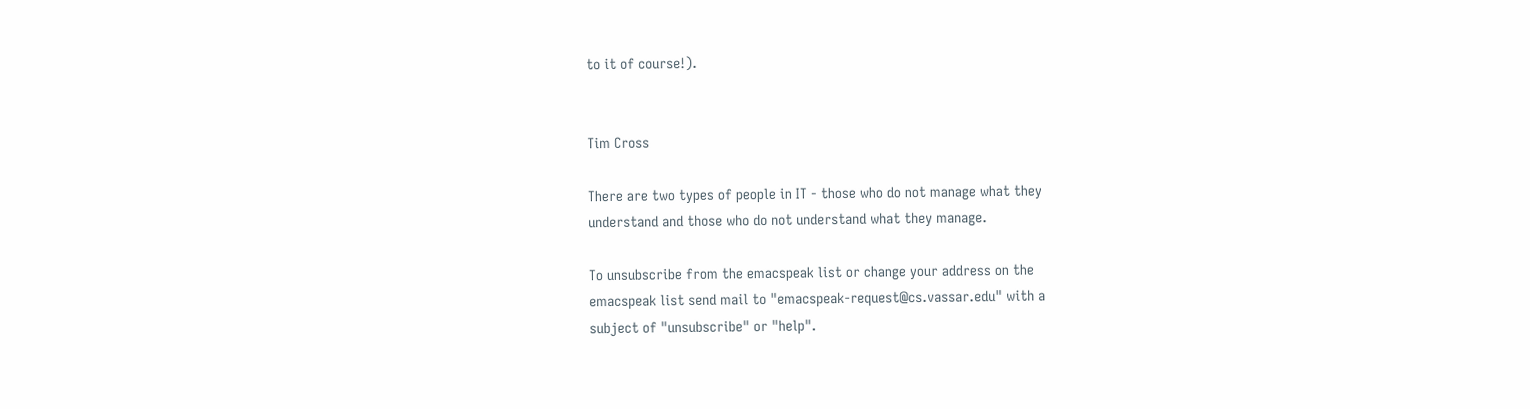to it of course!).


Tim Cross

There are two types of people in IT - those who do not manage what they
understand and those who do not understand what they manage.

To unsubscribe from the emacspeak list or change your address on the
emacspeak list send mail to "emacspeak-request@cs.vassar.edu" with a
subject of "unsubscribe" or "help".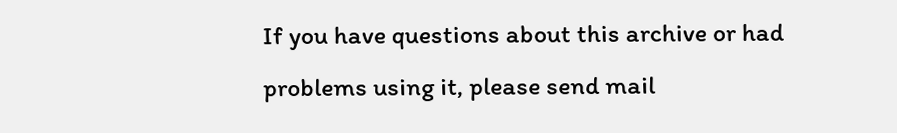If you have questions about this archive or had problems using it, please send mail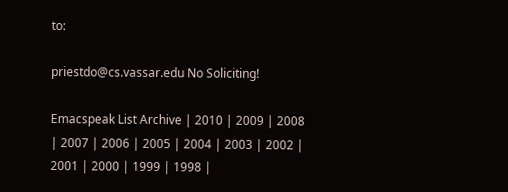to:

priestdo@cs.vassar.edu No Soliciting!

Emacspeak List Archive | 2010 | 2009 | 2008 | 2007 | 2006 | 2005 | 2004 | 2003 | 2002 | 2001 | 2000 | 1999 | 1998 |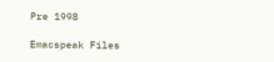Pre 1998

Emacspeak Files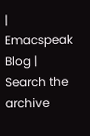| Emacspeak Blog | Search the archive